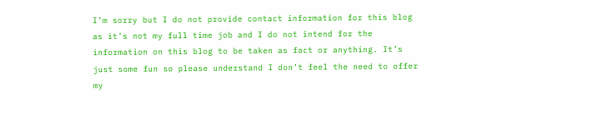I’m sorry but I do not provide contact information for this blog as it’s not my full time job and I do not intend for the information on this blog to be taken as fact or anything. It’s just some fun so please understand I don’t feel the need to offer my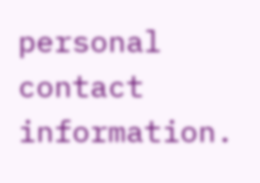personal contact information.